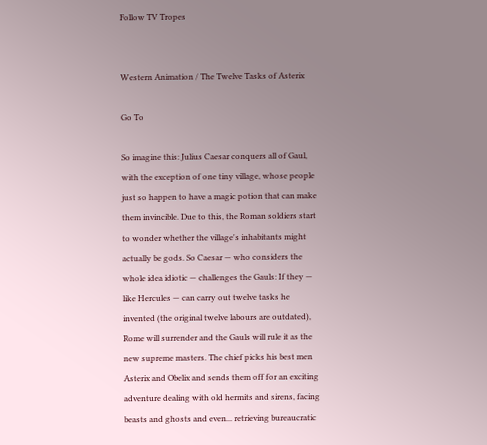Follow TV Tropes


Western Animation / The Twelve Tasks of Asterix

Go To

So imagine this: Julius Caesar conquers all of Gaul, with the exception of one tiny village, whose people just so happen to have a magic potion that can make them invincible. Due to this, the Roman soldiers start to wonder whether the village's inhabitants might actually be gods. So Caesar — who considers the whole idea idiotic — challenges the Gauls: If they — like Hercules — can carry out twelve tasks he invented (the original twelve labours are outdated), Rome will surrender and the Gauls will rule it as the new supreme masters. The chief picks his best men Asterix and Obelix and sends them off for an exciting adventure dealing with old hermits and sirens, facing beasts and ghosts and even... retrieving bureaucratic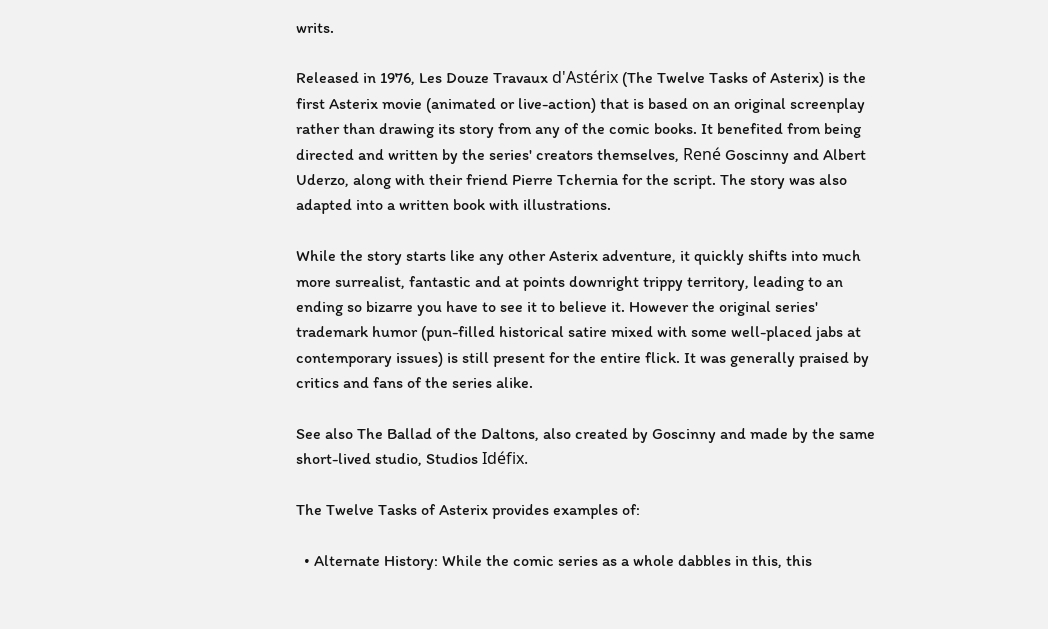writs.

Released in 1976, Les Douze Travaux d'Astérix (The Twelve Tasks of Asterix) is the first Asterix movie (animated or live-action) that is based on an original screenplay rather than drawing its story from any of the comic books. It benefited from being directed and written by the series' creators themselves, René Goscinny and Albert Uderzo, along with their friend Pierre Tchernia for the script. The story was also adapted into a written book with illustrations.

While the story starts like any other Asterix adventure, it quickly shifts into much more surrealist, fantastic and at points downright trippy territory, leading to an ending so bizarre you have to see it to believe it. However the original series' trademark humor (pun-filled historical satire mixed with some well-placed jabs at contemporary issues) is still present for the entire flick. It was generally praised by critics and fans of the series alike.

See also The Ballad of the Daltons, also created by Goscinny and made by the same short-lived studio, Studios Idéfix.

The Twelve Tasks of Asterix provides examples of:

  • Alternate History: While the comic series as a whole dabbles in this, this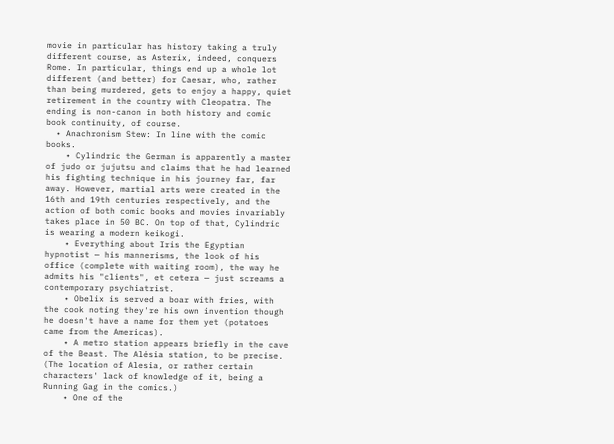movie in particular has history taking a truly different course, as Asterix, indeed, conquers Rome. In particular, things end up a whole lot different (and better) for Caesar, who, rather than being murdered, gets to enjoy a happy, quiet retirement in the country with Cleopatra. The ending is non-canon in both history and comic book continuity, of course.
  • Anachronism Stew: In line with the comic books.
    • Cylindric the German is apparently a master of judo or jujutsu and claims that he had learned his fighting technique in his journey far, far away. However, martial arts were created in the 16th and 19th centuries respectively, and the action of both comic books and movies invariably takes place in 50 BC. On top of that, Cylindric is wearing a modern keikogi.
    • Everything about Iris the Egyptian hypnotist — his mannerisms, the look of his office (complete with waiting room), the way he admits his "clients", et cetera — just screams a contemporary psychiatrist.
    • Obelix is served a boar with fries, with the cook noting they're his own invention though he doesn't have a name for them yet (potatoes came from the Americas).
    • A metro station appears briefly in the cave of the Beast. The Alésia station, to be precise. (The location of Alesia, or rather certain characters' lack of knowledge of it, being a Running Gag in the comics.)
    • One of the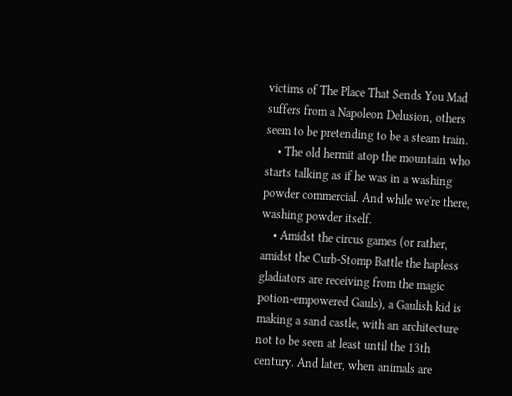victims of The Place That Sends You Mad suffers from a Napoleon Delusion, others seem to be pretending to be a steam train.
    • The old hermit atop the mountain who starts talking as if he was in a washing powder commercial. And while we're there, washing powder itself.
    • Amidst the circus games (or rather, amidst the Curb-Stomp Battle the hapless gladiators are receiving from the magic potion-empowered Gauls), a Gaulish kid is making a sand castle, with an architecture not to be seen at least until the 13th century. And later, when animals are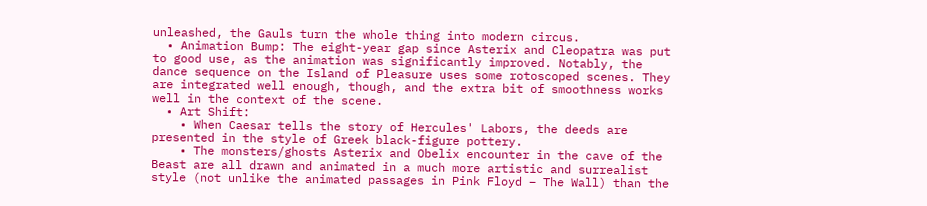unleashed, the Gauls turn the whole thing into modern circus.
  • Animation Bump: The eight-year gap since Asterix and Cleopatra was put to good use, as the animation was significantly improved. Notably, the dance sequence on the Island of Pleasure uses some rotoscoped scenes. They are integrated well enough, though, and the extra bit of smoothness works well in the context of the scene.
  • Art Shift:
    • When Caesar tells the story of Hercules' Labors, the deeds are presented in the style of Greek black-figure pottery.
    • The monsters/ghosts Asterix and Obelix encounter in the cave of the Beast are all drawn and animated in a much more artistic and surrealist style (not unlike the animated passages in Pink Floyd – The Wall) than the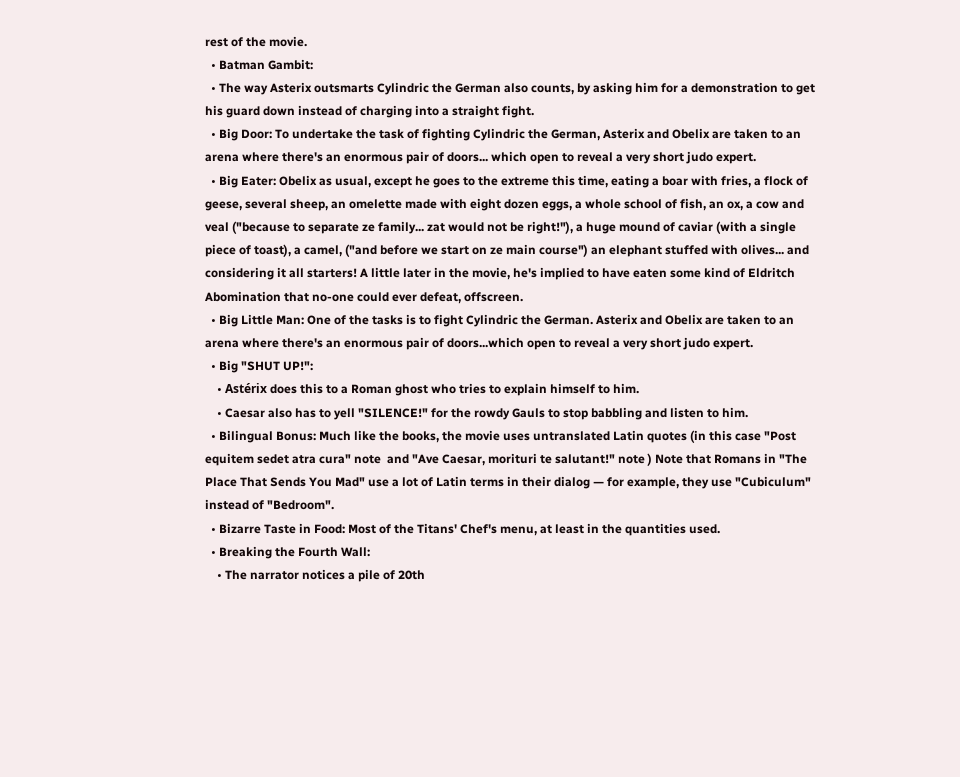rest of the movie.
  • Batman Gambit:
  • The way Asterix outsmarts Cylindric the German also counts, by asking him for a demonstration to get his guard down instead of charging into a straight fight.
  • Big Door: To undertake the task of fighting Cylindric the German, Asterix and Obelix are taken to an arena where there's an enormous pair of doors... which open to reveal a very short judo expert.
  • Big Eater: Obelix as usual, except he goes to the extreme this time, eating a boar with fries, a flock of geese, several sheep, an omelette made with eight dozen eggs, a whole school of fish, an ox, a cow and veal ("because to separate ze family... zat would not be right!"), a huge mound of caviar (with a single piece of toast), a camel, ("and before we start on ze main course") an elephant stuffed with olives... and considering it all starters! A little later in the movie, he's implied to have eaten some kind of Eldritch Abomination that no-one could ever defeat, offscreen.
  • Big Little Man: One of the tasks is to fight Cylindric the German. Asterix and Obelix are taken to an arena where there's an enormous pair of doors...which open to reveal a very short judo expert.
  • Big "SHUT UP!":
    • Astérix does this to a Roman ghost who tries to explain himself to him.
    • Caesar also has to yell "SILENCE!" for the rowdy Gauls to stop babbling and listen to him.
  • Bilingual Bonus: Much like the books, the movie uses untranslated Latin quotes (in this case "Post equitem sedet atra cura" note  and "Ave Caesar, morituri te salutant!" note ) Note that Romans in "The Place That Sends You Mad" use a lot of Latin terms in their dialog — for example, they use "Cubiculum" instead of "Bedroom".
  • Bizarre Taste in Food: Most of the Titans' Chef's menu, at least in the quantities used.
  • Breaking the Fourth Wall:
    • The narrator notices a pile of 20th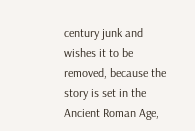century junk and wishes it to be removed, because the story is set in the Ancient Roman Age,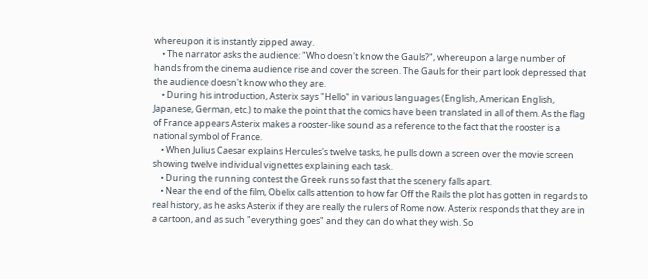whereupon it is instantly zipped away.
    • The narrator asks the audience: "Who doesn't know the Gauls?", whereupon a large number of hands from the cinema audience rise and cover the screen. The Gauls for their part look depressed that the audience doesn't know who they are.
    • During his introduction, Asterix says "Hello" in various languages (English, American English, Japanese, German, etc.) to make the point that the comics have been translated in all of them. As the flag of France appears Asterix makes a rooster-like sound as a reference to the fact that the rooster is a national symbol of France.
    • When Julius Caesar explains Hercules's twelve tasks, he pulls down a screen over the movie screen showing twelve individual vignettes explaining each task.
    • During the running contest the Greek runs so fast that the scenery falls apart.
    • Near the end of the film, Obelix calls attention to how far Off the Rails the plot has gotten in regards to real history, as he asks Asterix if they are really the rulers of Rome now. Asterix responds that they are in a cartoon, and as such "everything goes" and they can do what they wish. So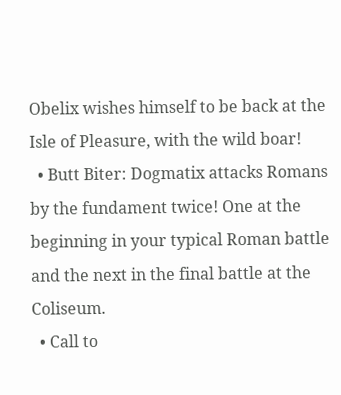Obelix wishes himself to be back at the Isle of Pleasure, with the wild boar!
  • Butt Biter: Dogmatix attacks Romans by the fundament twice! One at the beginning in your typical Roman battle and the next in the final battle at the Coliseum.
  • Call to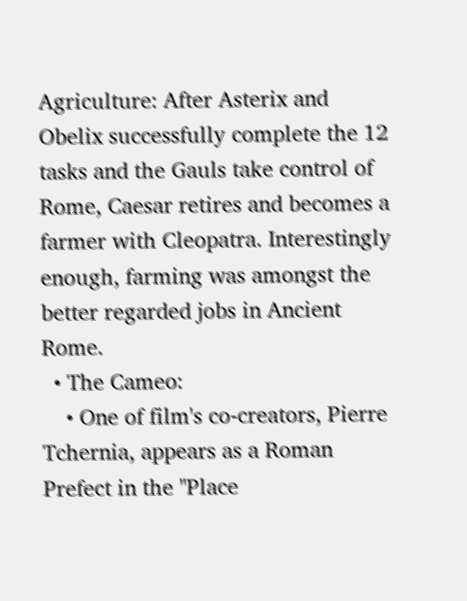Agriculture: After Asterix and Obelix successfully complete the 12 tasks and the Gauls take control of Rome, Caesar retires and becomes a farmer with Cleopatra. Interestingly enough, farming was amongst the better regarded jobs in Ancient Rome.
  • The Cameo:
    • One of film's co-creators, Pierre Tchernia, appears as a Roman Prefect in the "Place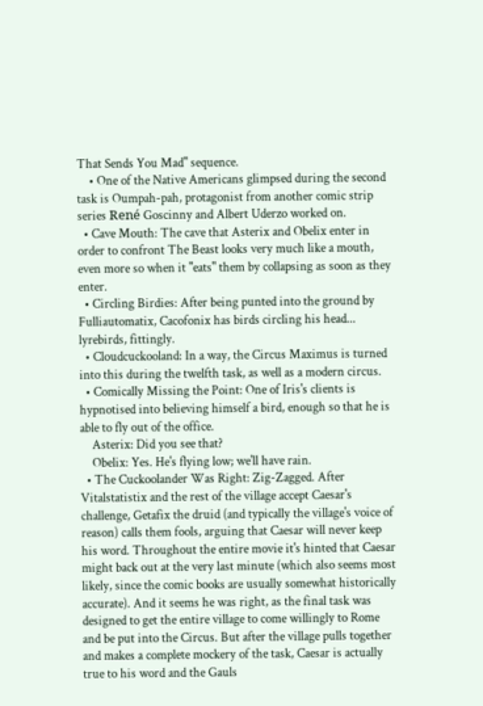That Sends You Mad" sequence.
    • One of the Native Americans glimpsed during the second task is Oumpah-pah, protagonist from another comic strip series René Goscinny and Albert Uderzo worked on.
  • Cave Mouth: The cave that Asterix and Obelix enter in order to confront The Beast looks very much like a mouth, even more so when it "eats" them by collapsing as soon as they enter.
  • Circling Birdies: After being punted into the ground by Fulliautomatix, Cacofonix has birds circling his head... lyrebirds, fittingly.
  • Cloudcuckooland: In a way, the Circus Maximus is turned into this during the twelfth task, as well as a modern circus.
  • Comically Missing the Point: One of Iris's clients is hypnotised into believing himself a bird, enough so that he is able to fly out of the office.
    Asterix: Did you see that?
    Obelix: Yes. He's flying low; we'll have rain.
  • The Cuckoolander Was Right: Zig-Zagged. After Vitalstatistix and the rest of the village accept Caesar's challenge, Getafix the druid (and typically the village's voice of reason) calls them fools, arguing that Caesar will never keep his word. Throughout the entire movie it's hinted that Caesar might back out at the very last minute (which also seems most likely, since the comic books are usually somewhat historically accurate). And it seems he was right, as the final task was designed to get the entire village to come willingly to Rome and be put into the Circus. But after the village pulls together and makes a complete mockery of the task, Caesar is actually true to his word and the Gauls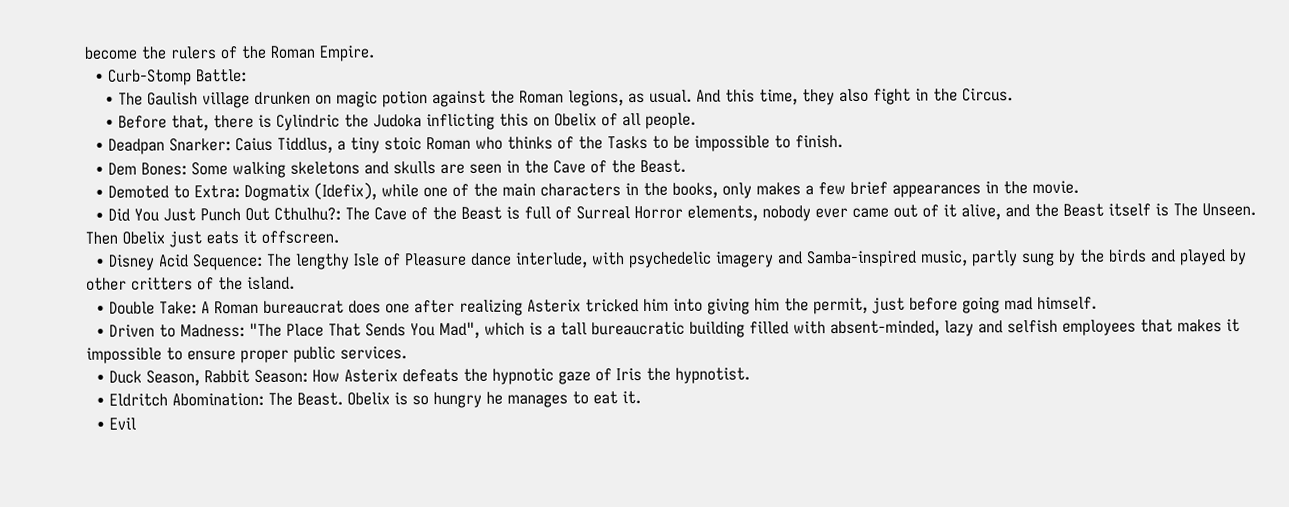become the rulers of the Roman Empire.
  • Curb-Stomp Battle:
    • The Gaulish village drunken on magic potion against the Roman legions, as usual. And this time, they also fight in the Circus.
    • Before that, there is Cylindric the Judoka inflicting this on Obelix of all people.
  • Deadpan Snarker: Caius Tiddlus, a tiny stoic Roman who thinks of the Tasks to be impossible to finish.
  • Dem Bones: Some walking skeletons and skulls are seen in the Cave of the Beast.
  • Demoted to Extra: Dogmatix (Idefix), while one of the main characters in the books, only makes a few brief appearances in the movie.
  • Did You Just Punch Out Cthulhu?: The Cave of the Beast is full of Surreal Horror elements, nobody ever came out of it alive, and the Beast itself is The Unseen. Then Obelix just eats it offscreen.
  • Disney Acid Sequence: The lengthy Isle of Pleasure dance interlude, with psychedelic imagery and Samba-inspired music, partly sung by the birds and played by other critters of the island.
  • Double Take: A Roman bureaucrat does one after realizing Asterix tricked him into giving him the permit, just before going mad himself.
  • Driven to Madness: "The Place That Sends You Mad", which is a tall bureaucratic building filled with absent-minded, lazy and selfish employees that makes it impossible to ensure proper public services.
  • Duck Season, Rabbit Season: How Asterix defeats the hypnotic gaze of Iris the hypnotist.
  • Eldritch Abomination: The Beast. Obelix is so hungry he manages to eat it.
  • Evil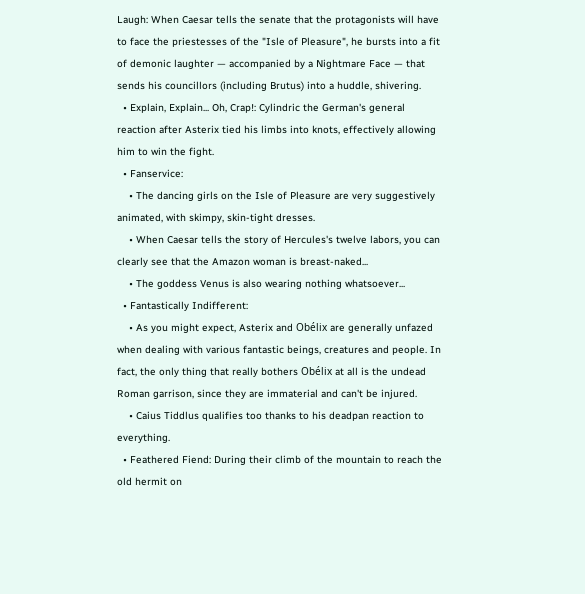Laugh: When Caesar tells the senate that the protagonists will have to face the priestesses of the "Isle of Pleasure", he bursts into a fit of demonic laughter — accompanied by a Nightmare Face — that sends his councillors (including Brutus) into a huddle, shivering.
  • Explain, Explain... Oh, Crap!: Cylindric the German's general reaction after Asterix tied his limbs into knots, effectively allowing him to win the fight.
  • Fanservice:
    • The dancing girls on the Isle of Pleasure are very suggestively animated, with skimpy, skin-tight dresses.
    • When Caesar tells the story of Hercules's twelve labors, you can clearly see that the Amazon woman is breast-naked...
    • The goddess Venus is also wearing nothing whatsoever...
  • Fantastically Indifferent:
    • As you might expect, Asterix and Obélix are generally unfazed when dealing with various fantastic beings, creatures and people. In fact, the only thing that really bothers Obélix at all is the undead Roman garrison, since they are immaterial and can't be injured.
    • Caius Tiddlus qualifies too thanks to his deadpan reaction to everything.
  • Feathered Fiend: During their climb of the mountain to reach the old hermit on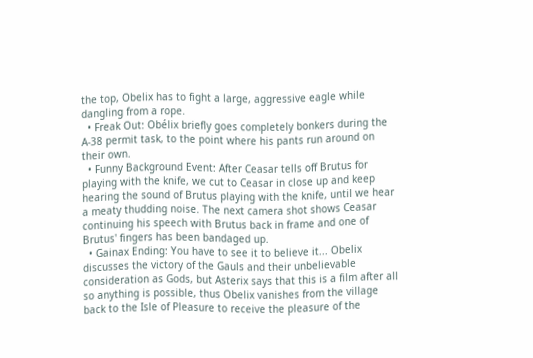the top, Obelix has to fight a large, aggressive eagle while dangling from a rope.
  • Freak Out: Obélix briefly goes completely bonkers during the A-38 permit task, to the point where his pants run around on their own.
  • Funny Background Event: After Ceasar tells off Brutus for playing with the knife, we cut to Ceasar in close up and keep hearing the sound of Brutus playing with the knife, until we hear a meaty thudding noise. The next camera shot shows Ceasar continuing his speech with Brutus back in frame and one of Brutus' fingers has been bandaged up.
  • Gainax Ending: You have to see it to believe it... Obelix discusses the victory of the Gauls and their unbelievable consideration as Gods, but Asterix says that this is a film after all so anything is possible, thus Obelix vanishes from the village back to the Isle of Pleasure to receive the pleasure of the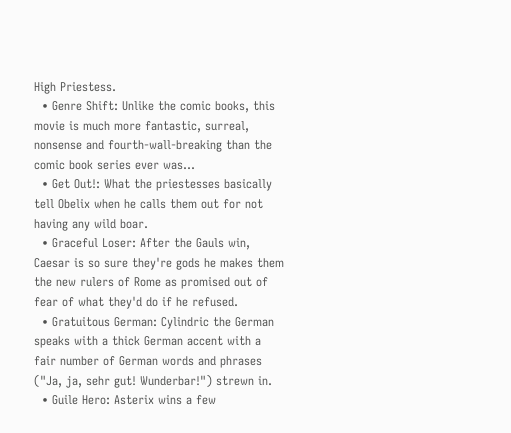High Priestess.
  • Genre Shift: Unlike the comic books, this movie is much more fantastic, surreal, nonsense and fourth-wall-breaking than the comic book series ever was...
  • Get Out!: What the priestesses basically tell Obelix when he calls them out for not having any wild boar.
  • Graceful Loser: After the Gauls win, Caesar is so sure they're gods he makes them the new rulers of Rome as promised out of fear of what they'd do if he refused.
  • Gratuitous German: Cylindric the German speaks with a thick German accent with a fair number of German words and phrases ("Ja, ja, sehr gut! Wunderbar!") strewn in.
  • Guile Hero: Asterix wins a few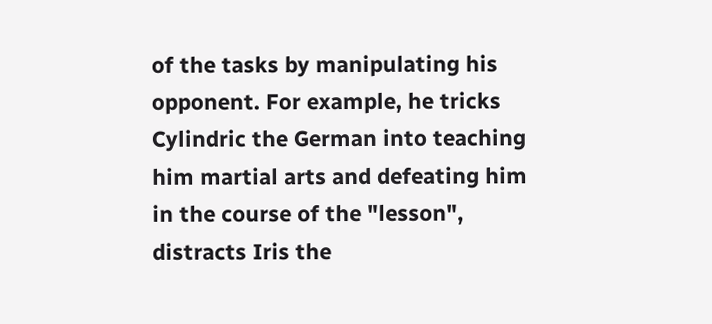of the tasks by manipulating his opponent. For example, he tricks Cylindric the German into teaching him martial arts and defeating him in the course of the "lesson", distracts Iris the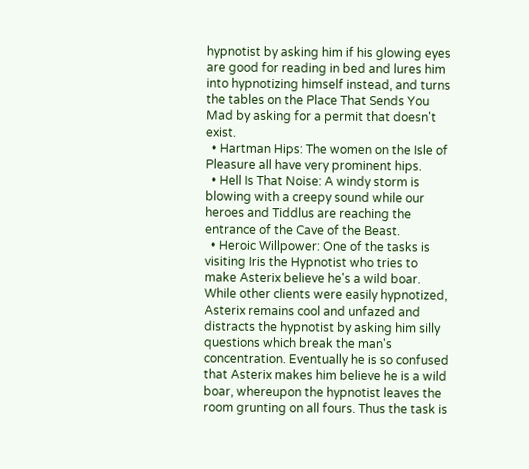hypnotist by asking him if his glowing eyes are good for reading in bed and lures him into hypnotizing himself instead, and turns the tables on the Place That Sends You Mad by asking for a permit that doesn't exist.
  • Hartman Hips: The women on the Isle of Pleasure all have very prominent hips.
  • Hell Is That Noise: A windy storm is blowing with a creepy sound while our heroes and Tiddlus are reaching the entrance of the Cave of the Beast.
  • Heroic Willpower: One of the tasks is visiting Iris the Hypnotist who tries to make Asterix believe he's a wild boar. While other clients were easily hypnotized, Asterix remains cool and unfazed and distracts the hypnotist by asking him silly questions which break the man's concentration. Eventually he is so confused that Asterix makes him believe he is a wild boar, whereupon the hypnotist leaves the room grunting on all fours. Thus the task is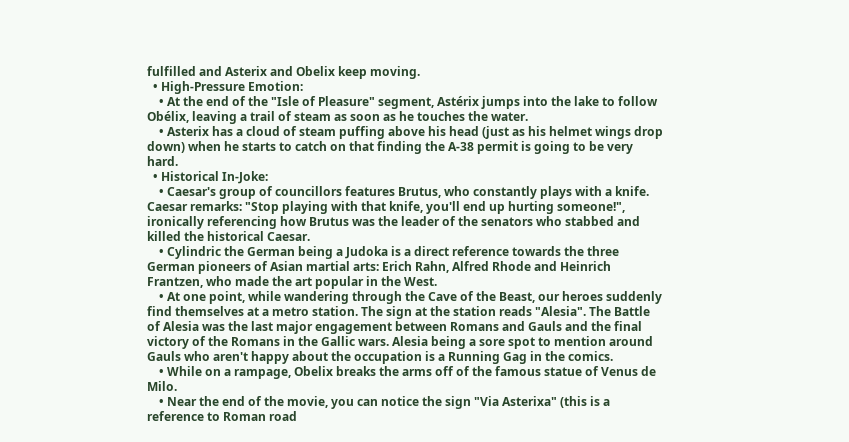fulfilled and Asterix and Obelix keep moving.
  • High-Pressure Emotion:
    • At the end of the "Isle of Pleasure" segment, Astérix jumps into the lake to follow Obélix, leaving a trail of steam as soon as he touches the water.
    • Asterix has a cloud of steam puffing above his head (just as his helmet wings drop down) when he starts to catch on that finding the A-38 permit is going to be very hard.
  • Historical In-Joke:
    • Caesar's group of councillors features Brutus, who constantly plays with a knife. Caesar remarks: "Stop playing with that knife, you'll end up hurting someone!", ironically referencing how Brutus was the leader of the senators who stabbed and killed the historical Caesar.
    • Cylindric the German being a Judoka is a direct reference towards the three German pioneers of Asian martial arts: Erich Rahn, Alfred Rhode and Heinrich Frantzen, who made the art popular in the West.
    • At one point, while wandering through the Cave of the Beast, our heroes suddenly find themselves at a metro station. The sign at the station reads "Alesia". The Battle of Alesia was the last major engagement between Romans and Gauls and the final victory of the Romans in the Gallic wars. Alesia being a sore spot to mention around Gauls who aren't happy about the occupation is a Running Gag in the comics.
    • While on a rampage, Obelix breaks the arms off of the famous statue of Venus de Milo.
    • Near the end of the movie, you can notice the sign "Via Asterixa" (this is a reference to Roman road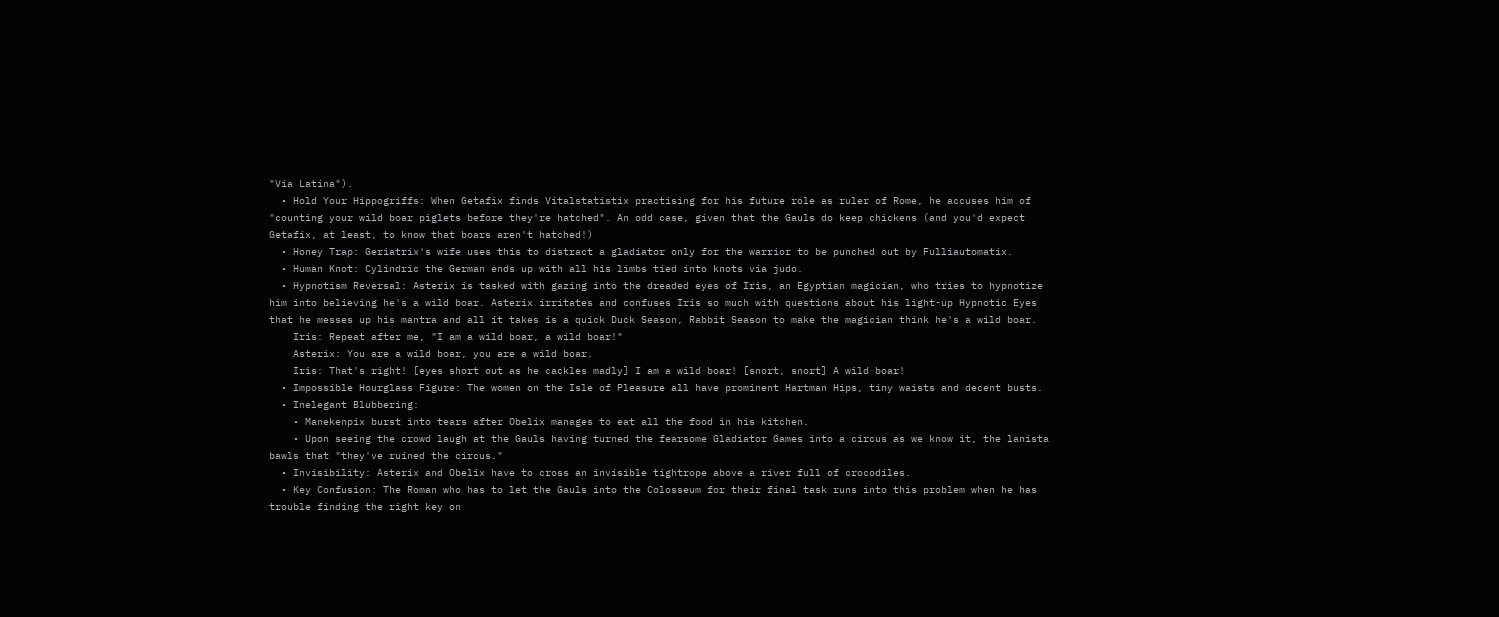"Via Latina").
  • Hold Your Hippogriffs: When Getafix finds Vitalstatistix practising for his future role as ruler of Rome, he accuses him of "counting your wild boar piglets before they're hatched". An odd case, given that the Gauls do keep chickens (and you'd expect Getafix, at least, to know that boars aren't hatched!)
  • Honey Trap: Geriatrix's wife uses this to distract a gladiator only for the warrior to be punched out by Fulliautomatix.
  • Human Knot: Cylindric the German ends up with all his limbs tied into knots via judo.
  • Hypnotism Reversal: Asterix is tasked with gazing into the dreaded eyes of Iris, an Egyptian magician, who tries to hypnotize him into believing he's a wild boar. Asterix irritates and confuses Iris so much with questions about his light-up Hypnotic Eyes that he messes up his mantra and all it takes is a quick Duck Season, Rabbit Season to make the magician think he's a wild boar.
    Iris: Repeat after me, "I am a wild boar, a wild boar!"
    Asterix: You are a wild boar, you are a wild boar.
    Iris: That's right! [eyes short out as he cackles madly] I am a wild boar! [snort, snort] A wild boar!
  • Impossible Hourglass Figure: The women on the Isle of Pleasure all have prominent Hartman Hips, tiny waists and decent busts.
  • Inelegant Blubbering:
    • Manekenpix burst into tears after Obelix manages to eat all the food in his kitchen.
    • Upon seeing the crowd laugh at the Gauls having turned the fearsome Gladiator Games into a circus as we know it, the lanista bawls that "they've ruined the circus."
  • Invisibility: Asterix and Obelix have to cross an invisible tightrope above a river full of crocodiles.
  • Key Confusion: The Roman who has to let the Gauls into the Colosseum for their final task runs into this problem when he has trouble finding the right key on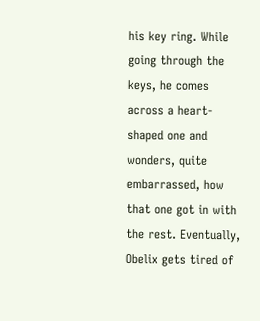his key ring. While going through the keys, he comes across a heart-shaped one and wonders, quite embarrassed, how that one got in with the rest. Eventually, Obelix gets tired of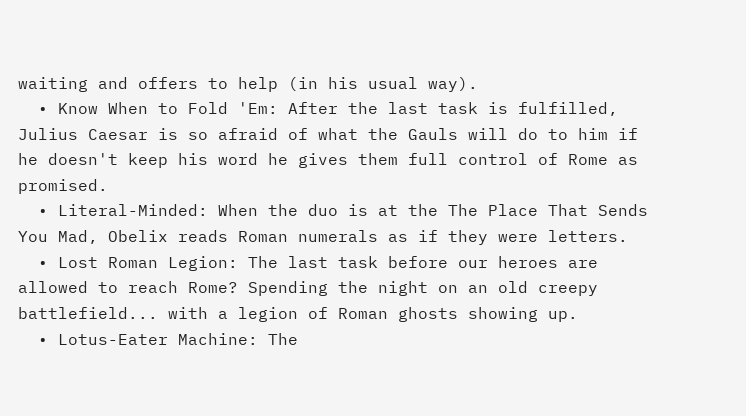waiting and offers to help (in his usual way).
  • Know When to Fold 'Em: After the last task is fulfilled, Julius Caesar is so afraid of what the Gauls will do to him if he doesn't keep his word he gives them full control of Rome as promised.
  • Literal-Minded: When the duo is at the The Place That Sends You Mad, Obelix reads Roman numerals as if they were letters.
  • Lost Roman Legion: The last task before our heroes are allowed to reach Rome? Spending the night on an old creepy battlefield... with a legion of Roman ghosts showing up.
  • Lotus-Eater Machine: The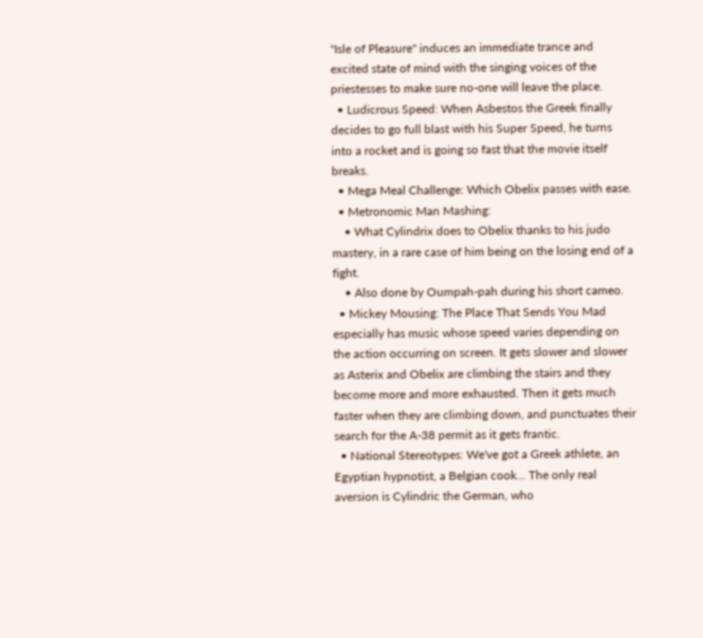"Isle of Pleasure" induces an immediate trance and excited state of mind with the singing voices of the priestesses to make sure no-one will leave the place.
  • Ludicrous Speed: When Asbestos the Greek finally decides to go full blast with his Super Speed, he turns into a rocket and is going so fast that the movie itself breaks.
  • Mega Meal Challenge: Which Obelix passes with ease.
  • Metronomic Man Mashing:
    • What Cylindrix does to Obelix thanks to his judo mastery, in a rare case of him being on the losing end of a fight.
    • Also done by Oumpah-pah during his short cameo.
  • Mickey Mousing: The Place That Sends You Mad especially has music whose speed varies depending on the action occurring on screen. It gets slower and slower as Asterix and Obelix are climbing the stairs and they become more and more exhausted. Then it gets much faster when they are climbing down, and punctuates their search for the A-38 permit as it gets frantic.
  • National Stereotypes: We've got a Greek athlete, an Egyptian hypnotist, a Belgian cook... The only real aversion is Cylindric the German, who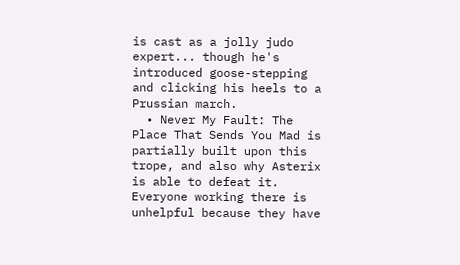is cast as a jolly judo expert... though he's introduced goose-stepping and clicking his heels to a Prussian march.
  • Never My Fault: The Place That Sends You Mad is partially built upon this trope, and also why Asterix is able to defeat it. Everyone working there is unhelpful because they have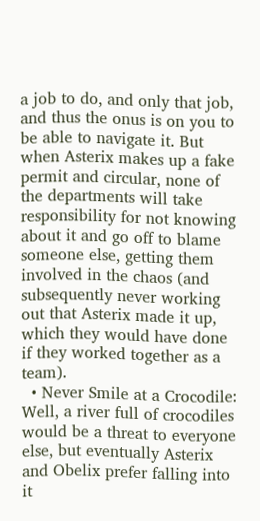a job to do, and only that job, and thus the onus is on you to be able to navigate it. But when Asterix makes up a fake permit and circular, none of the departments will take responsibility for not knowing about it and go off to blame someone else, getting them involved in the chaos (and subsequently never working out that Asterix made it up, which they would have done if they worked together as a team).
  • Never Smile at a Crocodile: Well, a river full of crocodiles would be a threat to everyone else, but eventually Asterix and Obelix prefer falling into it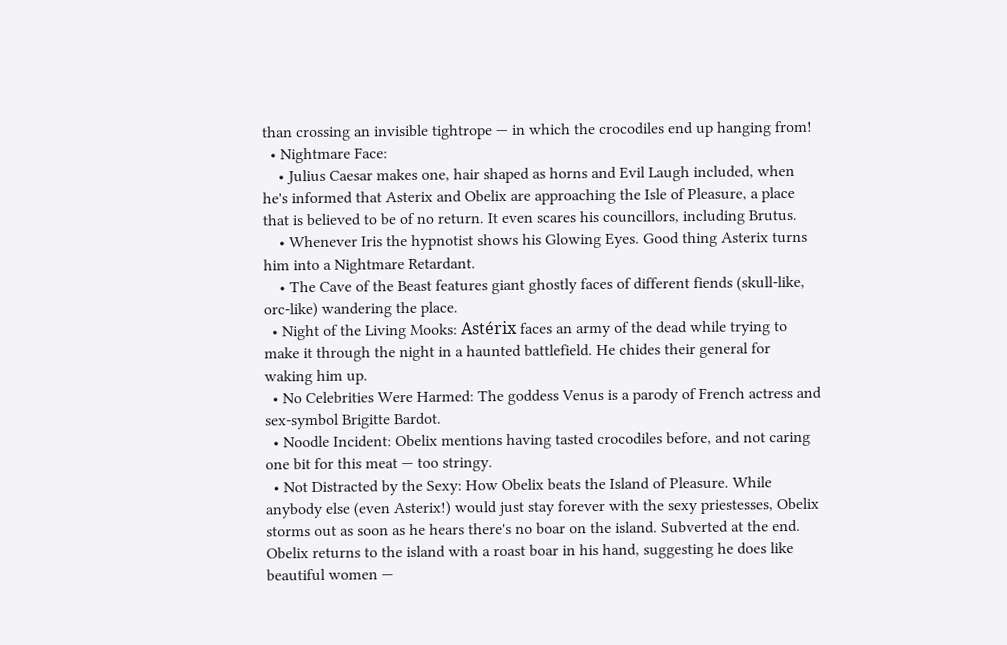than crossing an invisible tightrope — in which the crocodiles end up hanging from!
  • Nightmare Face:
    • Julius Caesar makes one, hair shaped as horns and Evil Laugh included, when he's informed that Asterix and Obelix are approaching the Isle of Pleasure, a place that is believed to be of no return. It even scares his councillors, including Brutus.
    • Whenever Iris the hypnotist shows his Glowing Eyes. Good thing Asterix turns him into a Nightmare Retardant.
    • The Cave of the Beast features giant ghostly faces of different fiends (skull-like, orc-like) wandering the place.
  • Night of the Living Mooks: Astérix faces an army of the dead while trying to make it through the night in a haunted battlefield. He chides their general for waking him up.
  • No Celebrities Were Harmed: The goddess Venus is a parody of French actress and sex-symbol Brigitte Bardot.
  • Noodle Incident: Obelix mentions having tasted crocodiles before, and not caring one bit for this meat — too stringy.
  • Not Distracted by the Sexy: How Obelix beats the Island of Pleasure. While anybody else (even Asterix!) would just stay forever with the sexy priestesses, Obelix storms out as soon as he hears there's no boar on the island. Subverted at the end. Obelix returns to the island with a roast boar in his hand, suggesting he does like beautiful women —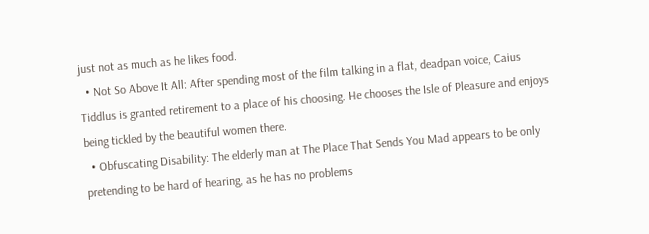just not as much as he likes food.
  • Not So Above It All: After spending most of the film talking in a flat, deadpan voice, Caius Tiddlus is granted retirement to a place of his choosing. He chooses the Isle of Pleasure and enjoys being tickled by the beautiful women there.
  • Obfuscating Disability: The elderly man at The Place That Sends You Mad appears to be only pretending to be hard of hearing, as he has no problems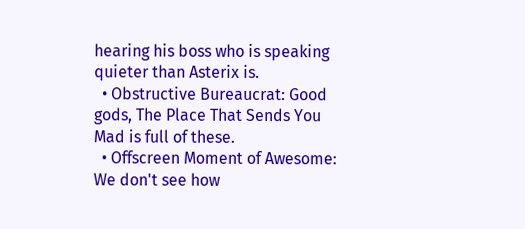hearing his boss who is speaking quieter than Asterix is.
  • Obstructive Bureaucrat: Good gods, The Place That Sends You Mad is full of these.
  • Offscreen Moment of Awesome: We don't see how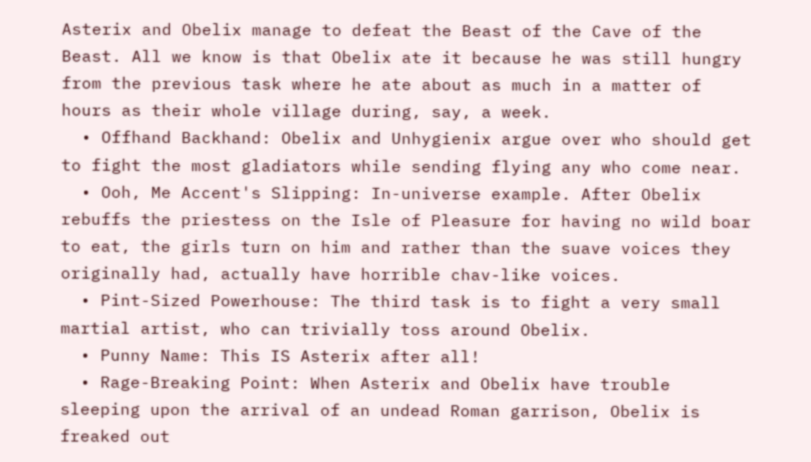Asterix and Obelix manage to defeat the Beast of the Cave of the Beast. All we know is that Obelix ate it because he was still hungry from the previous task where he ate about as much in a matter of hours as their whole village during, say, a week.
  • Offhand Backhand: Obelix and Unhygienix argue over who should get to fight the most gladiators while sending flying any who come near.
  • Ooh, Me Accent's Slipping: In-universe example. After Obelix rebuffs the priestess on the Isle of Pleasure for having no wild boar to eat, the girls turn on him and rather than the suave voices they originally had, actually have horrible chav-like voices.
  • Pint-Sized Powerhouse: The third task is to fight a very small martial artist, who can trivially toss around Obelix.
  • Punny Name: This IS Asterix after all!
  • Rage-Breaking Point: When Asterix and Obelix have trouble sleeping upon the arrival of an undead Roman garrison, Obelix is freaked out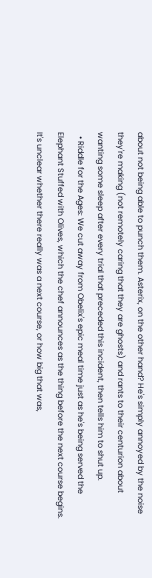about not being able to punch them. Asterix, on the other hand? He's simply annoyed by the noise they're making (not remotely caring that they are ghosts) and rants to their centurion about wanting some sleep after every trial that preceded this incident, then tells him to shut up.
  • Riddle for the Ages: We cut away from Obelix's epic meal time just as he's being served the Elephant Stuffed with Olives, which the chef announces as the thing before the next course begins. It's unclear whether there really was a next course, or how big that was,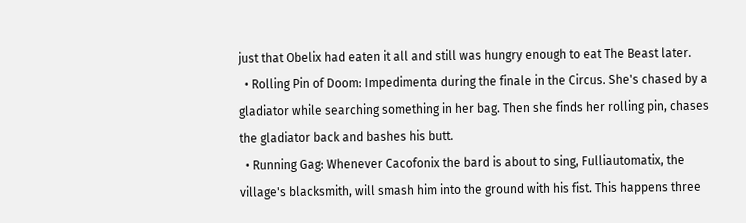just that Obelix had eaten it all and still was hungry enough to eat The Beast later.
  • Rolling Pin of Doom: Impedimenta during the finale in the Circus. She's chased by a gladiator while searching something in her bag. Then she finds her rolling pin, chases the gladiator back and bashes his butt.
  • Running Gag: Whenever Cacofonix the bard is about to sing, Fulliautomatix, the village's blacksmith, will smash him into the ground with his fist. This happens three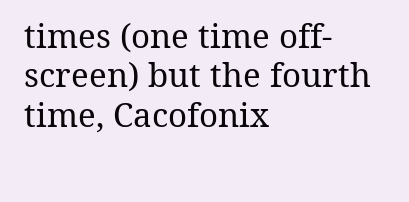times (one time off-screen) but the fourth time, Cacofonix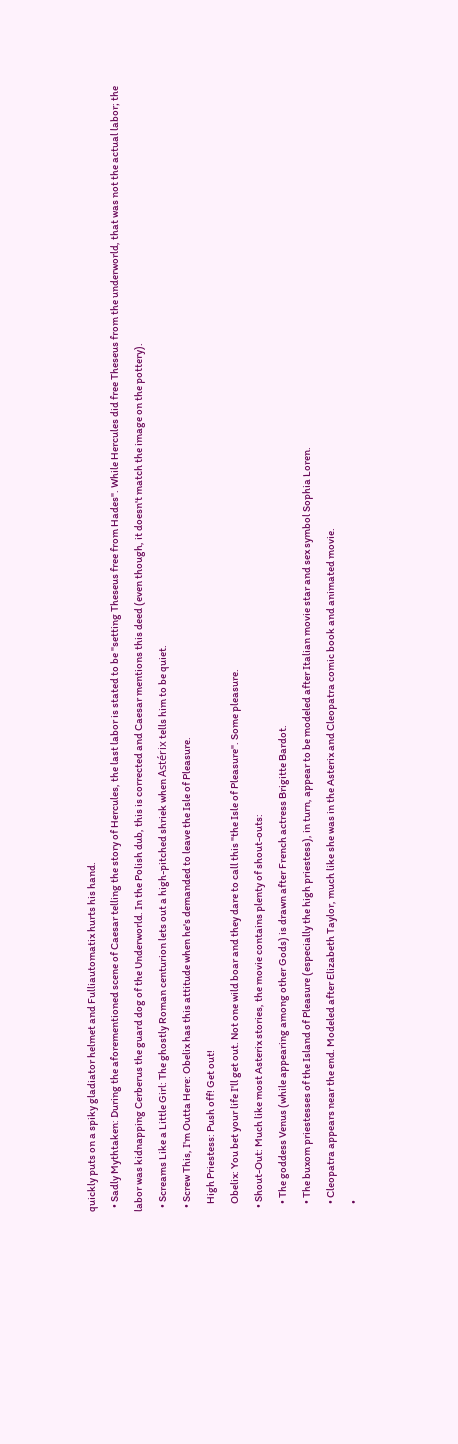quickly puts on a spiky gladiator helmet and Fulliautomatix hurts his hand.
  • Sadly Mythtaken: During the aforementioned scene of Caesar telling the story of Hercules, the last labor is stated to be "setting Theseus free from Hades". While Hercules did free Theseus from the underworld, that was not the actual labor; the labor was kidnapping Cerberus the guard dog of the Underworld. In the Polish dub, this is corrected and Caesar mentions this deed (even though, it doesn't match the image on the pottery).
  • Screams Like a Little Girl: The ghostly Roman centurion lets out a high-pitched shriek when Astérix tells him to be quiet.
  • Screw This, I'm Outta Here: Obelix has this attitude when he's demanded to leave the Isle of Pleasure.
    High Priestess: Push off! Get out!
    Obelix: You bet your life I'll get out. Not one wild boar and they dare to call this "the Isle of Pleasure". Some pleasure.
  • Shout-Out: Much like most Asterix stories, the movie contains plenty of shout-outs:
    • The goddess Venus (while appearing among other Gods) is drawn after French actress Brigitte Bardot.
    • The buxom priestesses of the Island of Pleasure (especially the high priestess), in turn, appear to be modeled after Italian movie star and sex symbol Sophia Loren.
    • Cleopatra appears near the end. Modeled after Elizabeth Taylor, much like she was in the Asterix and Cleopatra comic book and animated movie.
    •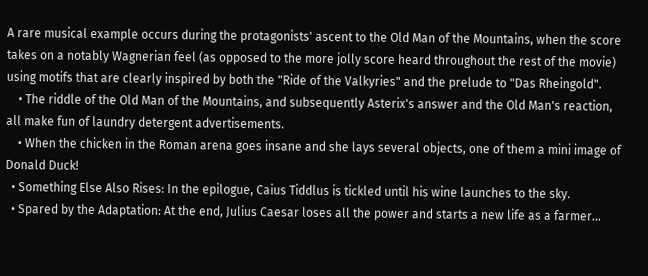A rare musical example occurs during the protagonists' ascent to the Old Man of the Mountains, when the score takes on a notably Wagnerian feel (as opposed to the more jolly score heard throughout the rest of the movie) using motifs that are clearly inspired by both the "Ride of the Valkyries" and the prelude to "Das Rheingold".
    • The riddle of the Old Man of the Mountains, and subsequently Asterix's answer and the Old Man's reaction, all make fun of laundry detergent advertisements.
    • When the chicken in the Roman arena goes insane and she lays several objects, one of them a mini image of Donald Duck!
  • Something Else Also Rises: In the epilogue, Caius Tiddlus is tickled until his wine launches to the sky.
  • Spared by the Adaptation: At the end, Julius Caesar loses all the power and starts a new life as a farmer...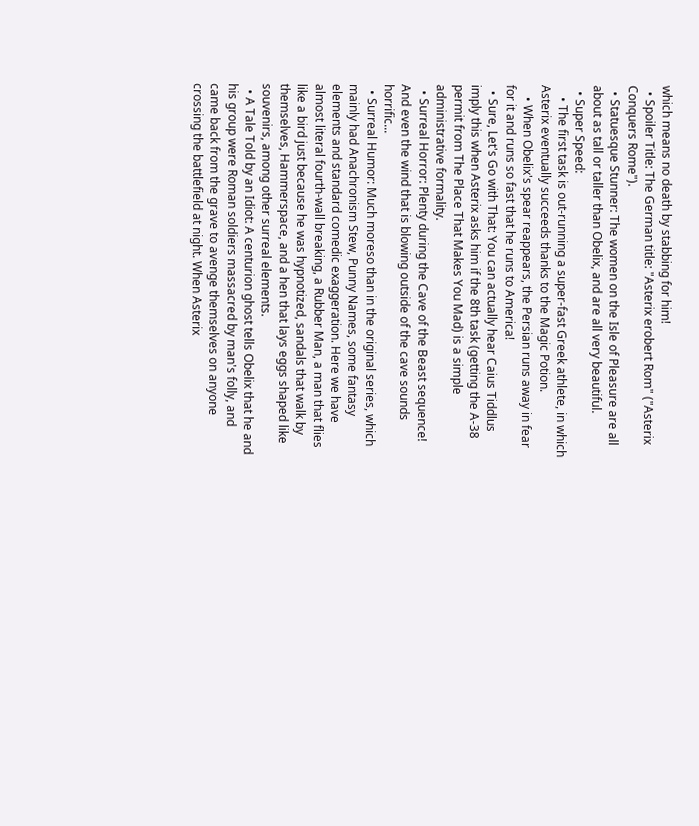which means no death by stabbing for him!
  • Spoiler Title: The German title: "Asterix erobert Rom" ("Asterix Conquers Rome").
  • Statuesque Stunner: The women on the Isle of Pleasure are all about as tall or taller than Obelix, and are all very beautiful.
  • Super Speed:
    • The first task is out-running a super-fast Greek athlete, in which Asterix eventually succeeds thanks to the Magic Potion.
    • When Obelix's spear reappears, the Persian runs away in fear for it and runs so fast that he runs to America!
  • Sure, Let's Go with That: You can actually hear Caius Tiddlus imply this when Asterix asks him if the 8th task (getting the A-38 permit from The Place That Makes You Mad) is a simple administrative formality.
  • Surreal Horror: Plenty during the Cave of the Beast sequence! And even the wind that is blowing outside of the cave sounds horrific...
  • Surreal Humor: Much moreso than in the original series, which mainly had Anachronism Stew, Punny Names, some fantasy elements and standard comedic exaggeration. Here we have almost literal fourth-wall breaking, a Rubber Man, a man that flies like a bird just because he was hypnotized, sandals that walk by themselves, Hammerspace, and a hen that lays eggs shaped like souvenirs, among other surreal elements.
  • A Tale Told by an Idiot: A centurion ghost tells Obelix that he and his group were Roman soldiers massacred by man's folly, and came back from the grave to avenge themselves on anyone crossing the battlefield at night. When Asterix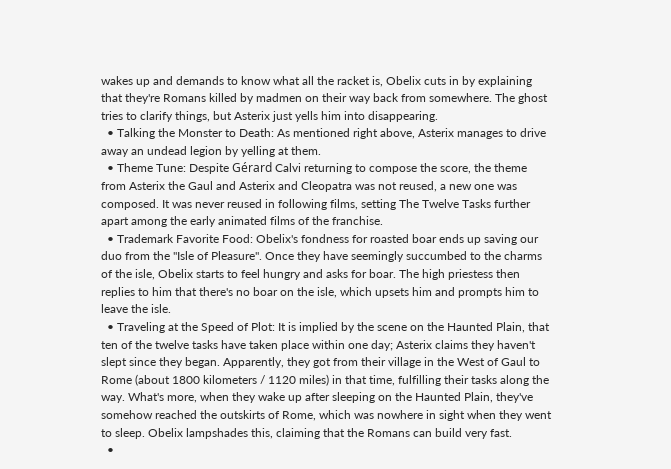wakes up and demands to know what all the racket is, Obelix cuts in by explaining that they're Romans killed by madmen on their way back from somewhere. The ghost tries to clarify things, but Asterix just yells him into disappearing.
  • Talking the Monster to Death: As mentioned right above, Asterix manages to drive away an undead legion by yelling at them.
  • Theme Tune: Despite Gérard Calvi returning to compose the score, the theme from Asterix the Gaul and Asterix and Cleopatra was not reused, a new one was composed. It was never reused in following films, setting The Twelve Tasks further apart among the early animated films of the franchise.
  • Trademark Favorite Food: Obelix's fondness for roasted boar ends up saving our duo from the "Isle of Pleasure". Once they have seemingly succumbed to the charms of the isle, Obelix starts to feel hungry and asks for boar. The high priestess then replies to him that there's no boar on the isle, which upsets him and prompts him to leave the isle.
  • Traveling at the Speed of Plot: It is implied by the scene on the Haunted Plain, that ten of the twelve tasks have taken place within one day; Asterix claims they haven't slept since they began. Apparently, they got from their village in the West of Gaul to Rome (about 1800 kilometers / 1120 miles) in that time, fulfilling their tasks along the way. What's more, when they wake up after sleeping on the Haunted Plain, they've somehow reached the outskirts of Rome, which was nowhere in sight when they went to sleep. Obelix lampshades this, claiming that the Romans can build very fast.
  •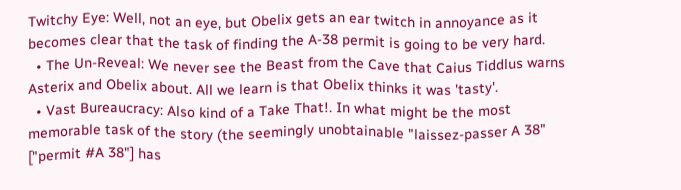Twitchy Eye: Well, not an eye, but Obelix gets an ear twitch in annoyance as it becomes clear that the task of finding the A-38 permit is going to be very hard.
  • The Un-Reveal: We never see the Beast from the Cave that Caius Tiddlus warns Asterix and Obelix about. All we learn is that Obelix thinks it was 'tasty'.
  • Vast Bureaucracy: Also kind of a Take That!. In what might be the most memorable task of the story (the seemingly unobtainable "laissez-passer A 38" ["permit #A 38"] has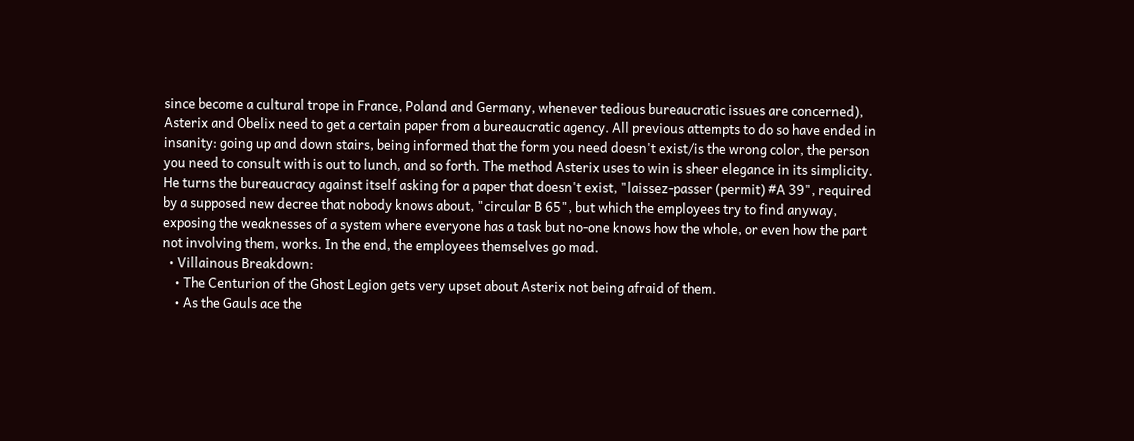since become a cultural trope in France, Poland and Germany, whenever tedious bureaucratic issues are concerned), Asterix and Obelix need to get a certain paper from a bureaucratic agency. All previous attempts to do so have ended in insanity: going up and down stairs, being informed that the form you need doesn't exist/is the wrong color, the person you need to consult with is out to lunch, and so forth. The method Asterix uses to win is sheer elegance in its simplicity. He turns the bureaucracy against itself asking for a paper that doesn't exist, "laissez-passer (permit) #A 39", required by a supposed new decree that nobody knows about, "circular B 65", but which the employees try to find anyway, exposing the weaknesses of a system where everyone has a task but no-one knows how the whole, or even how the part not involving them, works. In the end, the employees themselves go mad.
  • Villainous Breakdown:
    • The Centurion of the Ghost Legion gets very upset about Asterix not being afraid of them.
    • As the Gauls ace the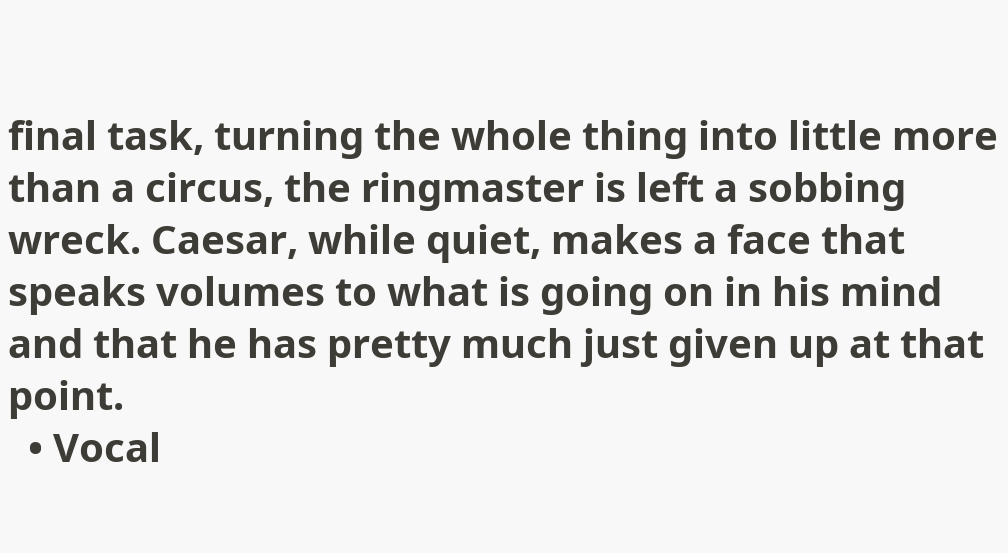final task, turning the whole thing into little more than a circus, the ringmaster is left a sobbing wreck. Caesar, while quiet, makes a face that speaks volumes to what is going on in his mind and that he has pretty much just given up at that point.
  • Vocal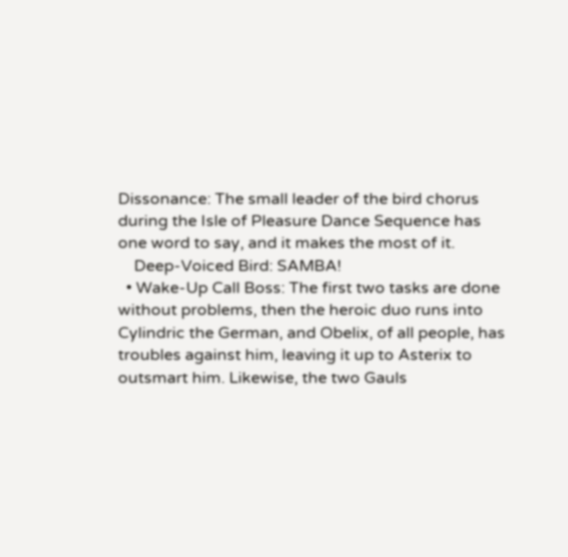Dissonance: The small leader of the bird chorus during the Isle of Pleasure Dance Sequence has one word to say, and it makes the most of it.
    Deep-Voiced Bird: SAMBA!
  • Wake-Up Call Boss: The first two tasks are done without problems, then the heroic duo runs into Cylindric the German, and Obelix, of all people, has troubles against him, leaving it up to Asterix to outsmart him. Likewise, the two Gauls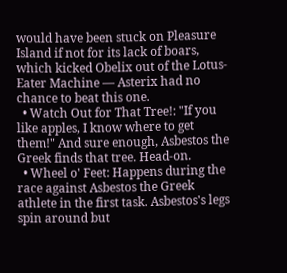would have been stuck on Pleasure Island if not for its lack of boars, which kicked Obelix out of the Lotus-Eater Machine — Asterix had no chance to beat this one.
  • Watch Out for That Tree!: "If you like apples, I know where to get them!" And sure enough, Asbestos the Greek finds that tree. Head-on.
  • Wheel o' Feet: Happens during the race against Asbestos the Greek athlete in the first task. Asbestos's legs spin around but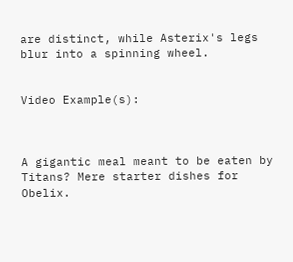are distinct, while Asterix's legs blur into a spinning wheel.


Video Example(s):



A gigantic meal meant to be eaten by Titans? Mere starter dishes for Obelix.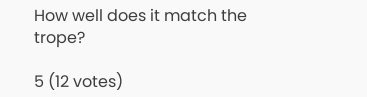How well does it match the trope?

5 (12 votes)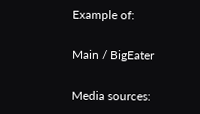Example of:

Main / BigEater

Media sources: